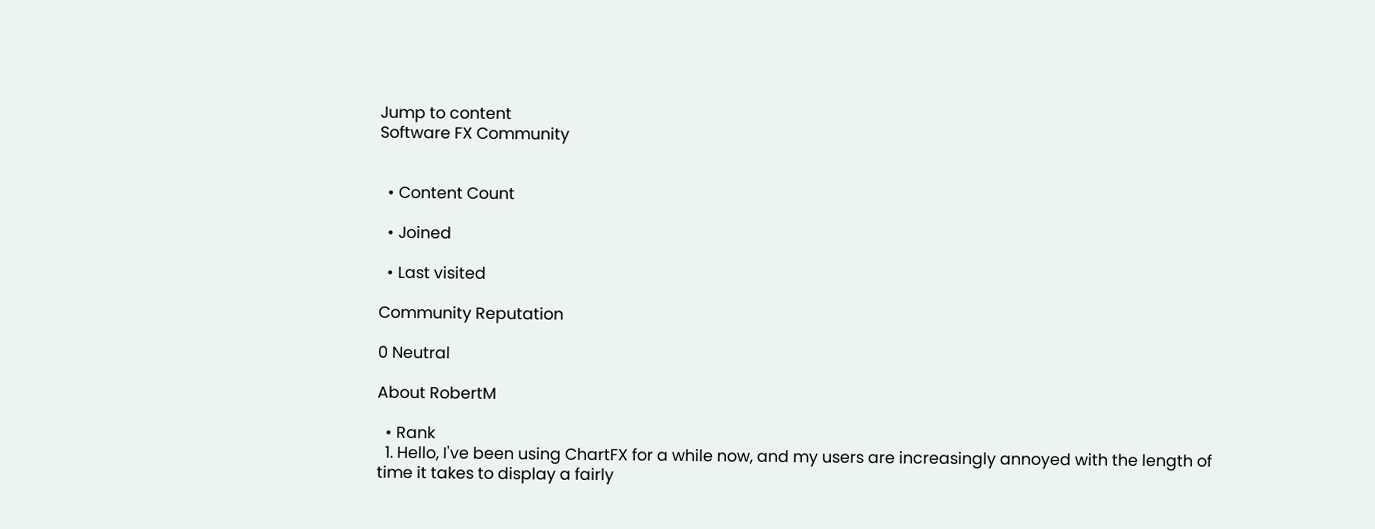Jump to content
Software FX Community


  • Content Count

  • Joined

  • Last visited

Community Reputation

0 Neutral

About RobertM

  • Rank
  1. Hello, I've been using ChartFX for a while now, and my users are increasingly annoyed with the length of time it takes to display a fairly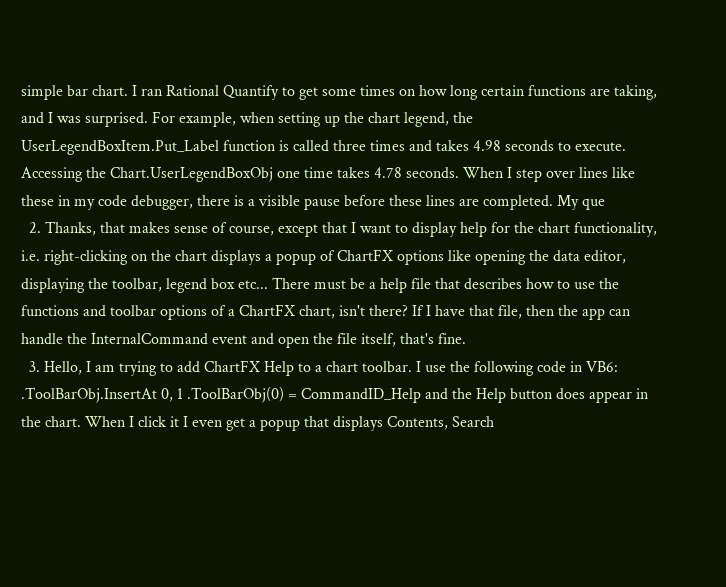simple bar chart. I ran Rational Quantify to get some times on how long certain functions are taking, and I was surprised. For example, when setting up the chart legend, the UserLegendBoxItem.Put_Label function is called three times and takes 4.98 seconds to execute. Accessing the Chart.UserLegendBoxObj one time takes 4.78 seconds. When I step over lines like these in my code debugger, there is a visible pause before these lines are completed. My que
  2. Thanks, that makes sense of course, except that I want to display help for the chart functionality, i.e. right-clicking on the chart displays a popup of ChartFX options like opening the data editor, displaying the toolbar, legend box etc... There must be a help file that describes how to use the functions and toolbar options of a ChartFX chart, isn't there? If I have that file, then the app can handle the InternalCommand event and open the file itself, that's fine.
  3. Hello, I am trying to add ChartFX Help to a chart toolbar. I use the following code in VB6: .ToolBarObj.InsertAt 0, 1 .ToolBarObj(0) = CommandID_Help and the Help button does appear in the chart. When I click it I even get a popup that displays Contents, Search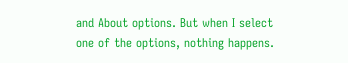and About options. But when I select one of the options, nothing happens.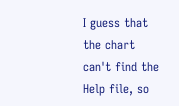I guess that the chart can't find the Help file, so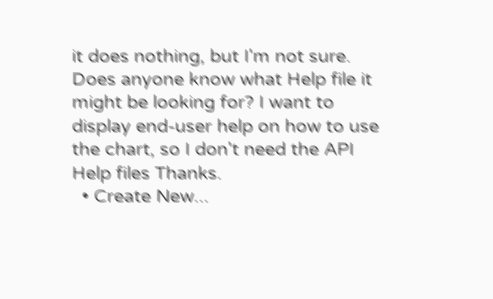it does nothing, but I'm not sure. Does anyone know what Help file it might be looking for? I want to display end-user help on how to use the chart, so I don't need the API Help files Thanks.
  • Create New...